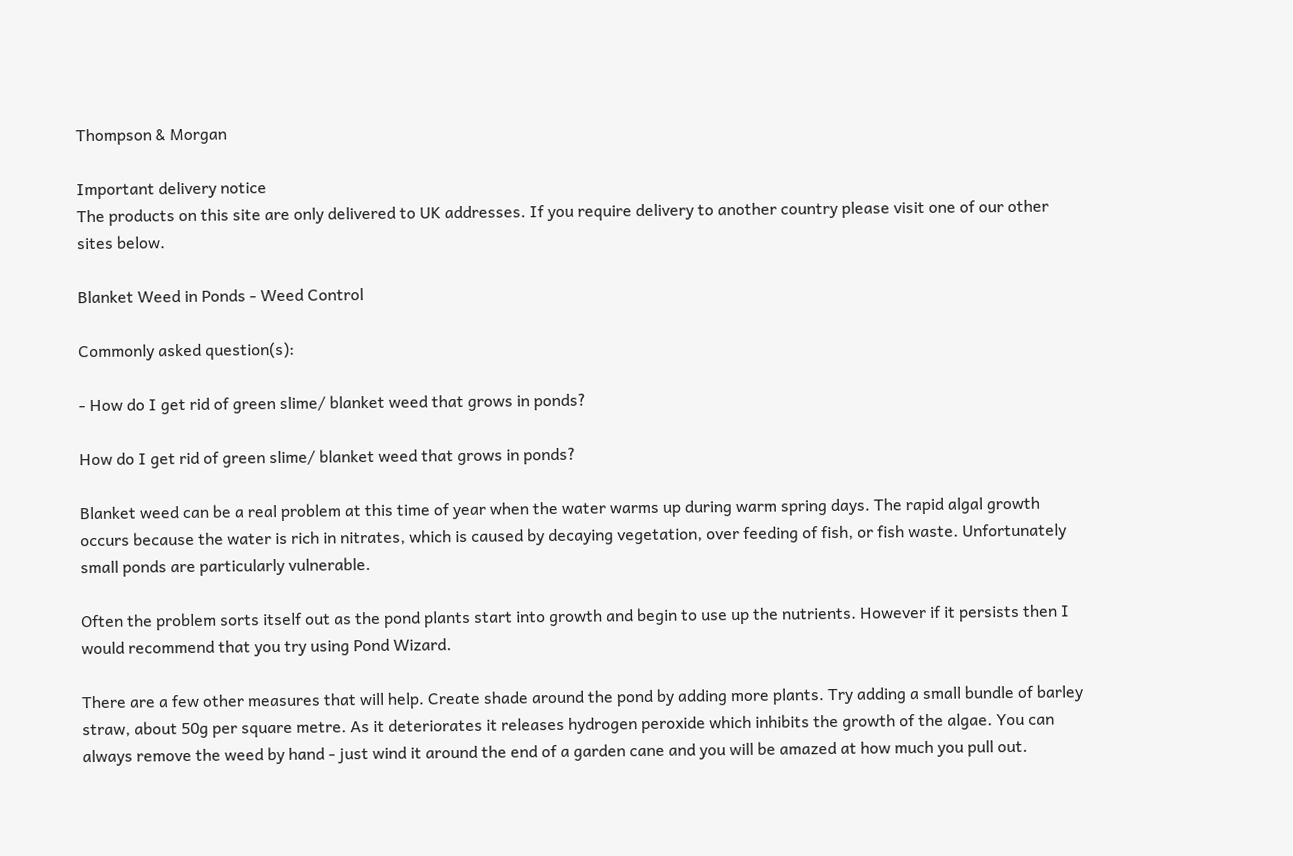Thompson & Morgan

Important delivery notice
The products on this site are only delivered to UK addresses. If you require delivery to another country please visit one of our other sites below.

Blanket Weed in Ponds - Weed Control

Commonly asked question(s):

- How do I get rid of green slime/ blanket weed that grows in ponds?

How do I get rid of green slime/ blanket weed that grows in ponds?

Blanket weed can be a real problem at this time of year when the water warms up during warm spring days. The rapid algal growth occurs because the water is rich in nitrates, which is caused by decaying vegetation, over feeding of fish, or fish waste. Unfortunately small ponds are particularly vulnerable.

Often the problem sorts itself out as the pond plants start into growth and begin to use up the nutrients. However if it persists then I would recommend that you try using Pond Wizard.

There are a few other measures that will help. Create shade around the pond by adding more plants. Try adding a small bundle of barley straw, about 50g per square metre. As it deteriorates it releases hydrogen peroxide which inhibits the growth of the algae. You can always remove the weed by hand - just wind it around the end of a garden cane and you will be amazed at how much you pull out.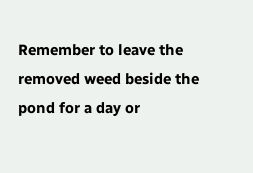Remember to leave the removed weed beside the pond for a day or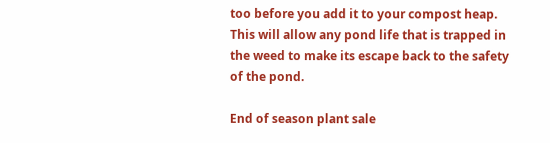too before you add it to your compost heap. This will allow any pond life that is trapped in the weed to make its escape back to the safety of the pond.

End of season plant sale